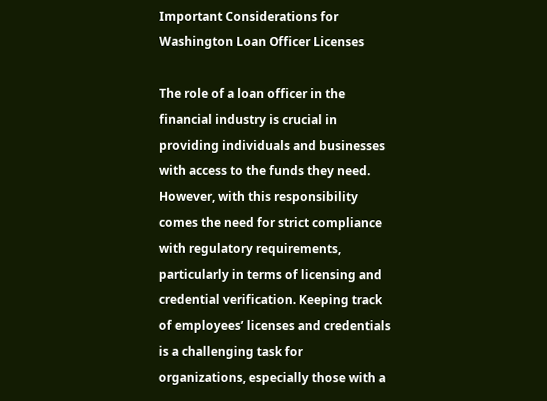Important Considerations for Washington Loan Officer Licenses

The role of a loan officer in the financial industry is crucial in providing individuals and businesses with access to the funds they need. However, with this responsibility comes the need for strict compliance with regulatory requirements, particularly in terms of licensing and credential verification. Keeping track of employees’ licenses and credentials is a challenging task for organizations, especially those with a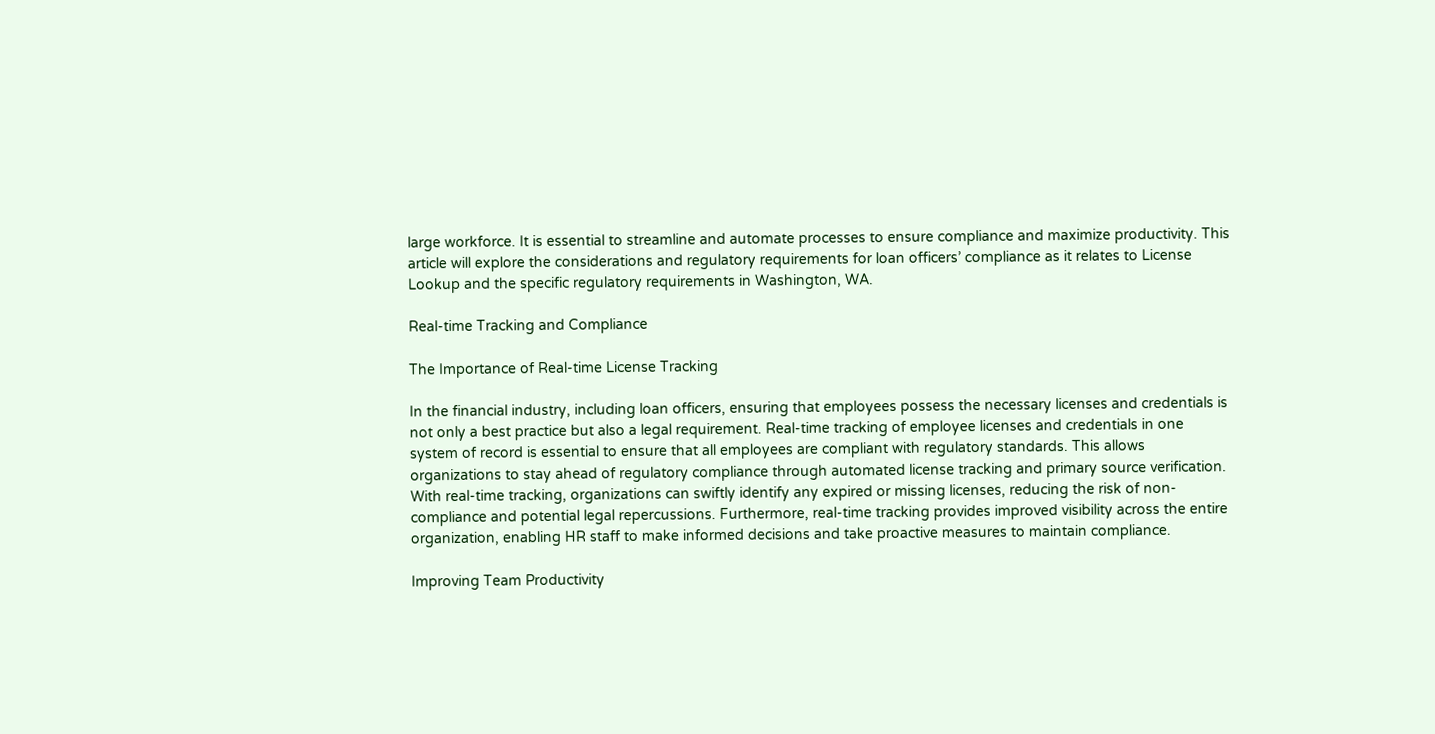large workforce. It is essential to streamline and automate processes to ensure compliance and maximize productivity. This article will explore the considerations and regulatory requirements for loan officers’ compliance as it relates to License Lookup and the specific regulatory requirements in Washington, WA.

Real-time Tracking and Compliance

The Importance of Real-time License Tracking

In the financial industry, including loan officers, ensuring that employees possess the necessary licenses and credentials is not only a best practice but also a legal requirement. Real-time tracking of employee licenses and credentials in one system of record is essential to ensure that all employees are compliant with regulatory standards. This allows organizations to stay ahead of regulatory compliance through automated license tracking and primary source verification. With real-time tracking, organizations can swiftly identify any expired or missing licenses, reducing the risk of non-compliance and potential legal repercussions. Furthermore, real-time tracking provides improved visibility across the entire organization, enabling HR staff to make informed decisions and take proactive measures to maintain compliance.

Improving Team Productivity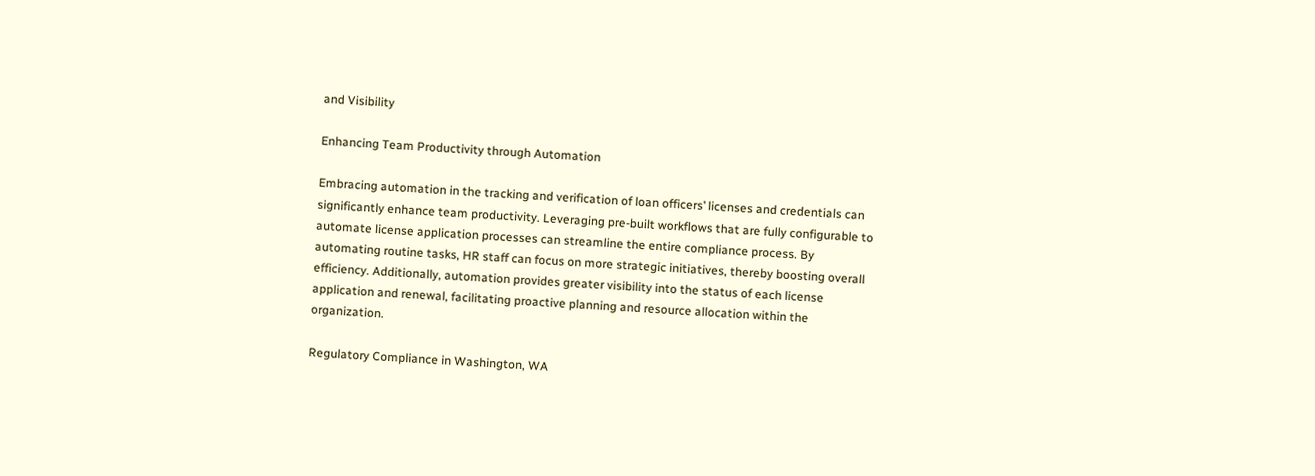and Visibility

Enhancing Team Productivity through Automation

Embracing automation in the tracking and verification of loan officers’ licenses and credentials can significantly enhance team productivity. Leveraging pre-built workflows that are fully configurable to automate license application processes can streamline the entire compliance process. By automating routine tasks, HR staff can focus on more strategic initiatives, thereby boosting overall efficiency. Additionally, automation provides greater visibility into the status of each license application and renewal, facilitating proactive planning and resource allocation within the organization.

Regulatory Compliance in Washington, WA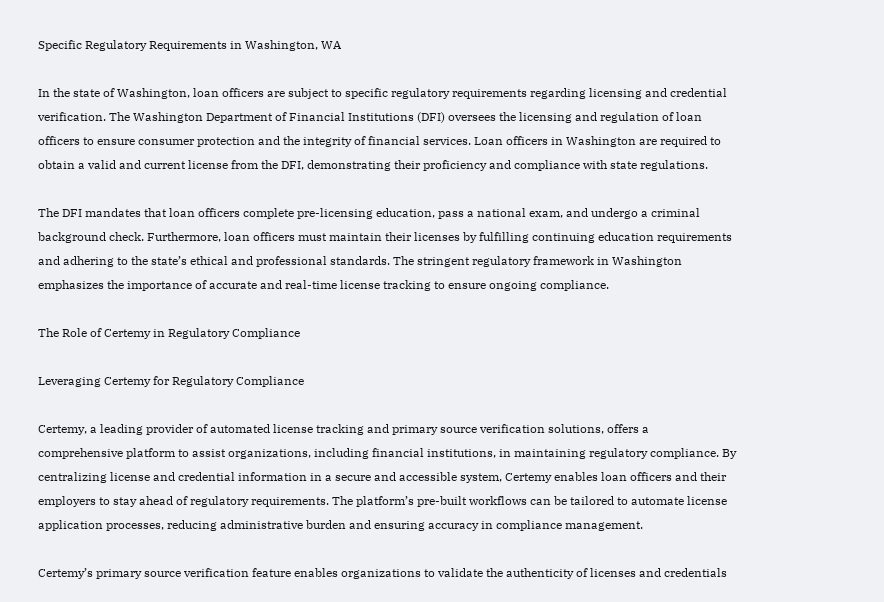Specific Regulatory Requirements in Washington, WA

In the state of Washington, loan officers are subject to specific regulatory requirements regarding licensing and credential verification. The Washington Department of Financial Institutions (DFI) oversees the licensing and regulation of loan officers to ensure consumer protection and the integrity of financial services. Loan officers in Washington are required to obtain a valid and current license from the DFI, demonstrating their proficiency and compliance with state regulations.

The DFI mandates that loan officers complete pre-licensing education, pass a national exam, and undergo a criminal background check. Furthermore, loan officers must maintain their licenses by fulfilling continuing education requirements and adhering to the state’s ethical and professional standards. The stringent regulatory framework in Washington emphasizes the importance of accurate and real-time license tracking to ensure ongoing compliance.

The Role of Certemy in Regulatory Compliance

Leveraging Certemy for Regulatory Compliance

Certemy, a leading provider of automated license tracking and primary source verification solutions, offers a comprehensive platform to assist organizations, including financial institutions, in maintaining regulatory compliance. By centralizing license and credential information in a secure and accessible system, Certemy enables loan officers and their employers to stay ahead of regulatory requirements. The platform’s pre-built workflows can be tailored to automate license application processes, reducing administrative burden and ensuring accuracy in compliance management.

Certemy’s primary source verification feature enables organizations to validate the authenticity of licenses and credentials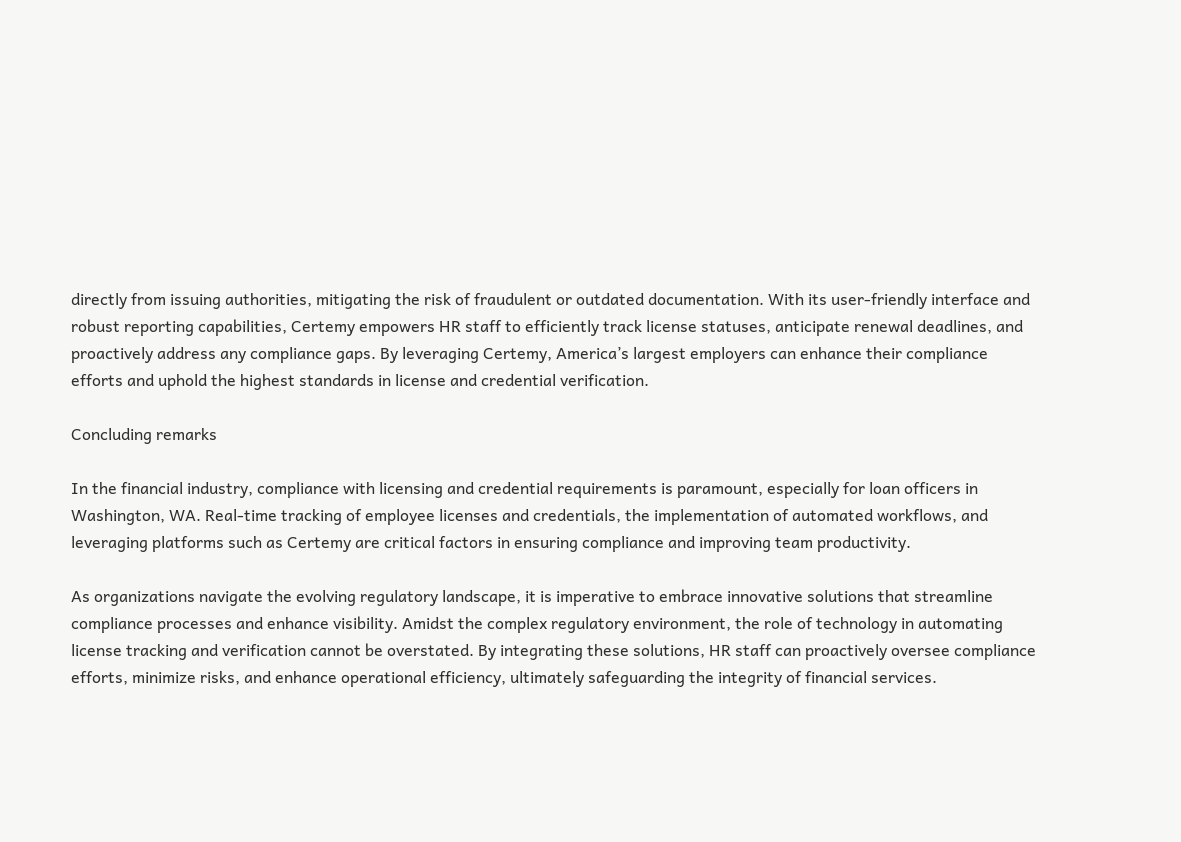directly from issuing authorities, mitigating the risk of fraudulent or outdated documentation. With its user-friendly interface and robust reporting capabilities, Certemy empowers HR staff to efficiently track license statuses, anticipate renewal deadlines, and proactively address any compliance gaps. By leveraging Certemy, America’s largest employers can enhance their compliance efforts and uphold the highest standards in license and credential verification.

Concluding remarks

In the financial industry, compliance with licensing and credential requirements is paramount, especially for loan officers in Washington, WA. Real-time tracking of employee licenses and credentials, the implementation of automated workflows, and leveraging platforms such as Certemy are critical factors in ensuring compliance and improving team productivity.

As organizations navigate the evolving regulatory landscape, it is imperative to embrace innovative solutions that streamline compliance processes and enhance visibility. Amidst the complex regulatory environment, the role of technology in automating license tracking and verification cannot be overstated. By integrating these solutions, HR staff can proactively oversee compliance efforts, minimize risks, and enhance operational efficiency, ultimately safeguarding the integrity of financial services.